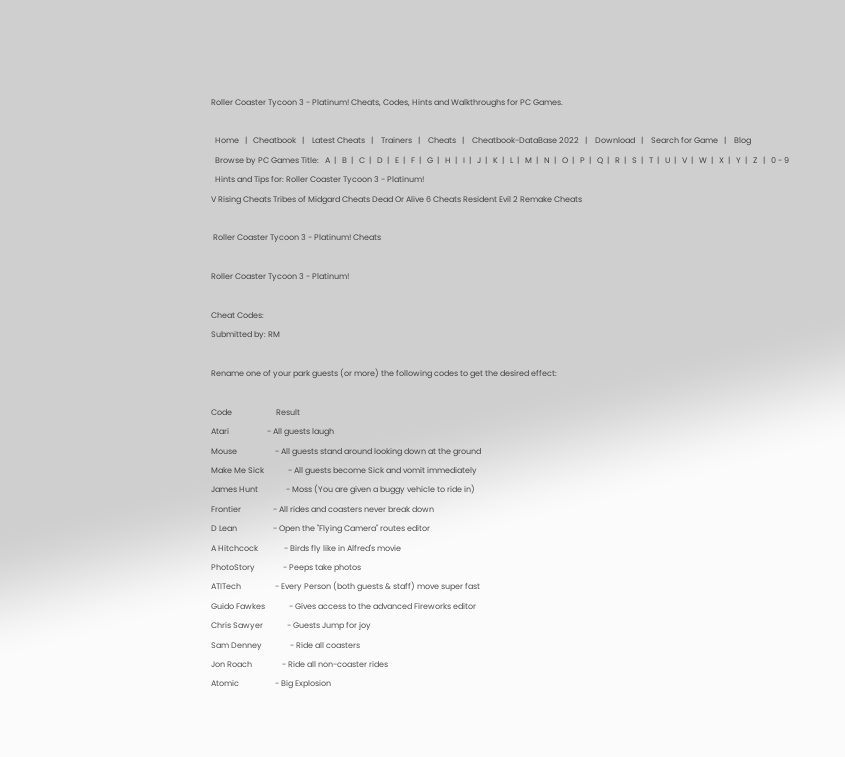Roller Coaster Tycoon 3 - Platinum! Cheats, Codes, Hints and Walkthroughs for PC Games.

  Home   |   Cheatbook   |    Latest Cheats   |    Trainers   |    Cheats   |    Cheatbook-DataBase 2022   |    Download   |    Search for Game   |    Blog
  Browse by PC Games Title:   A  |   B  |   C  |   D  |   E  |   F  |   G  |   H  |   I  |   J  |   K  |   L  |   M  |   N  |   O  |   P  |   Q  |   R  |   S  |   T  |   U  |   V  |   W  |   X  |   Y  |   Z   |   0 - 9
  Hints and Tips for: Roller Coaster Tycoon 3 - Platinum!
V Rising Cheats Tribes of Midgard Cheats Dead Or Alive 6 Cheats Resident Evil 2 Remake Cheats

 Roller Coaster Tycoon 3 - Platinum! Cheats

Roller Coaster Tycoon 3 - Platinum!

Cheat Codes:
Submitted by: RM

Rename one of your park guests (or more) the following codes to get the desired effect:

Code                      Result
Atari                   - All guests laugh
Mouse                   - All guests stand around looking down at the ground
Make Me Sick            - All guests become Sick and vomit immediately
James Hunt              - Moss (You are given a buggy vehicle to ride in)
Frontier                - All rides and coasters never break down
D Lean                  - Open the "Flying Camera" routes editor
A Hitchcock             - Birds fly like in Alfred's movie
PhotoStory              - Peeps take photos
ATITech                 - Every Person (both guests & staff) move super fast
Guido Fawkes            - Gives access to the advanced Fireworks editor
Chris Sawyer            - Guests Jump for joy
Sam Denney              - Ride all coasters
Jon Roach               - Ride all non-coaster rides
Atomic                  - Big Explosion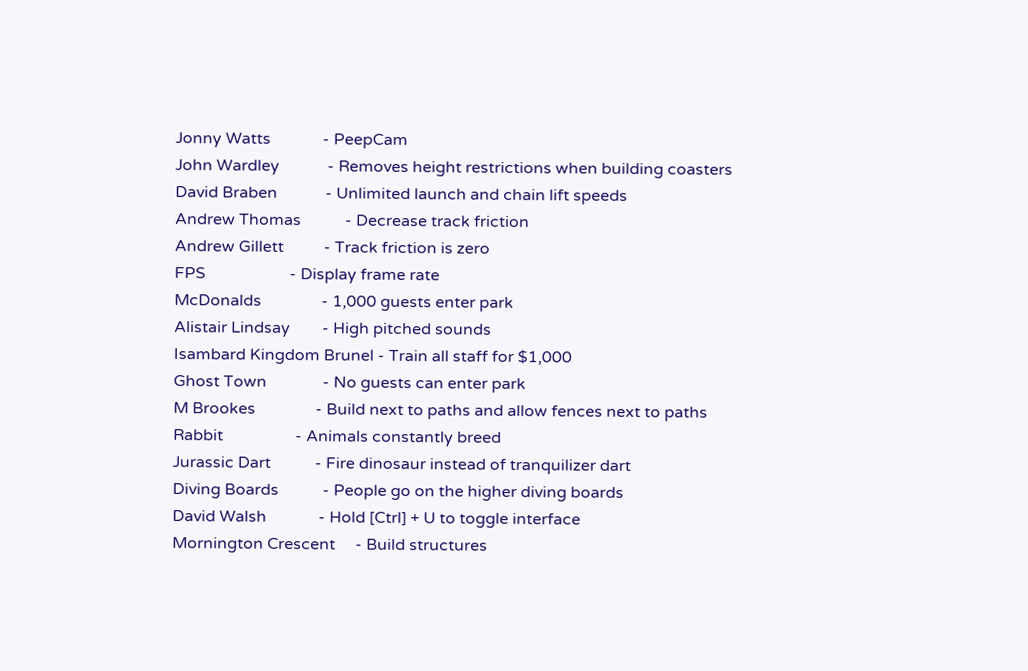Jonny Watts             - PeepCam
John Wardley            - Removes height restrictions when building coasters
David Braben            - Unlimited launch and chain lift speeds
Andrew Thomas           - Decrease track friction
Andrew Gillett          - Track friction is zero
FPS                     - Display frame rate
McDonalds               - 1,000 guests enter park
Alistair Lindsay        - High pitched sounds
Isambard Kingdom Brunel - Train all staff for $1,000
Ghost Town              - No guests can enter park
M Brookes               - Build next to paths and allow fences next to paths
Rabbit                  - Animals constantly breed
Jurassic Dart           - Fire dinosaur instead of tranquilizer dart
Diving Boards           - People go on the higher diving boards
David Walsh             - Hold [Ctrl] + U to toggle interface
Mornington Crescent     - Build structures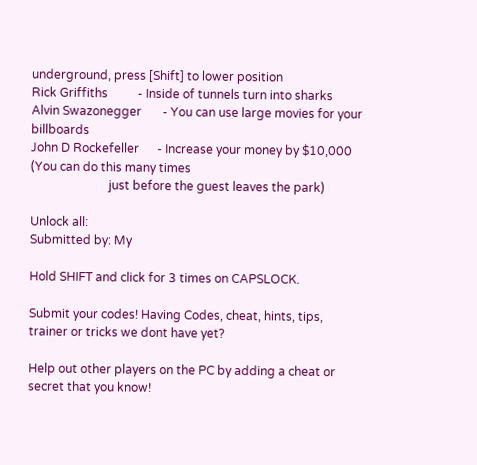underground, press [Shift] to lower position
Rick Griffiths          - Inside of tunnels turn into sharks
Alvin Swazonegger       - You can use large movies for your billboards
John D Rockefeller      - Increase your money by $10,000 (You can do this many times
                          just before the guest leaves the park)

Unlock all:
Submitted by: My

Hold SHIFT and click for 3 times on CAPSLOCK.

Submit your codes! Having Codes, cheat, hints, tips, trainer or tricks we dont have yet?

Help out other players on the PC by adding a cheat or secret that you know!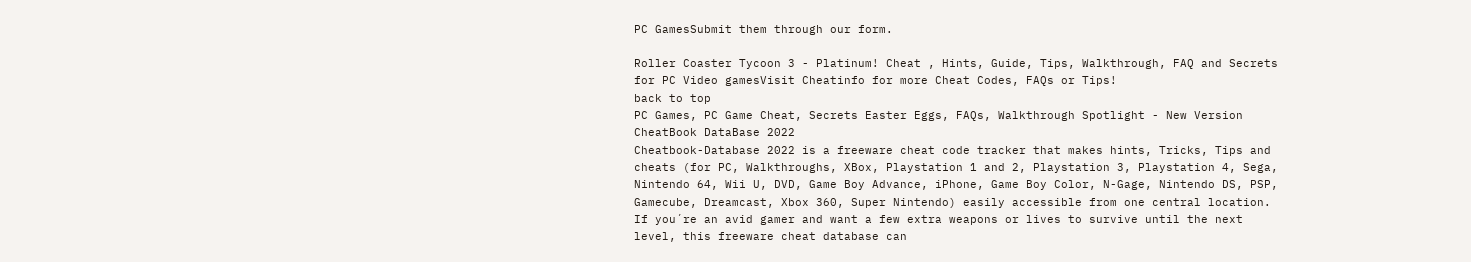PC GamesSubmit them through our form.

Roller Coaster Tycoon 3 - Platinum! Cheat , Hints, Guide, Tips, Walkthrough, FAQ and Secrets for PC Video gamesVisit Cheatinfo for more Cheat Codes, FAQs or Tips!
back to top
PC Games, PC Game Cheat, Secrets Easter Eggs, FAQs, Walkthrough Spotlight - New Version CheatBook DataBase 2022
Cheatbook-Database 2022 is a freeware cheat code tracker that makes hints, Tricks, Tips and cheats (for PC, Walkthroughs, XBox, Playstation 1 and 2, Playstation 3, Playstation 4, Sega, Nintendo 64, Wii U, DVD, Game Boy Advance, iPhone, Game Boy Color, N-Gage, Nintendo DS, PSP, Gamecube, Dreamcast, Xbox 360, Super Nintendo) easily accessible from one central location. If you´re an avid gamer and want a few extra weapons or lives to survive until the next level, this freeware cheat database can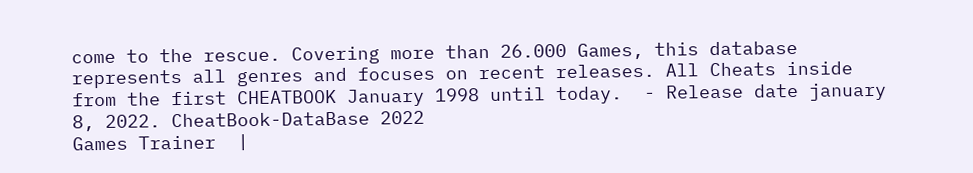come to the rescue. Covering more than 26.000 Games, this database represents all genres and focuses on recent releases. All Cheats inside from the first CHEATBOOK January 1998 until today.  - Release date january 8, 2022. CheatBook-DataBase 2022
Games Trainer  |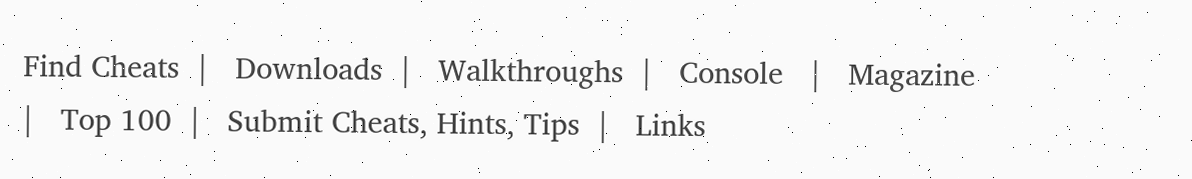Find Cheats  |   Downloads  |   Walkthroughs  |   Console   |   Magazine  |   Top 100  |   Submit Cheats, Hints, Tips  |   Links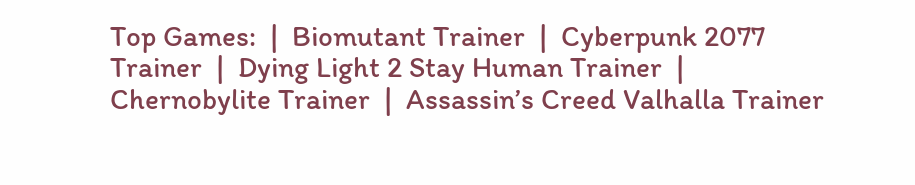Top Games:  |  Biomutant Trainer  |  Cyberpunk 2077 Trainer  |  Dying Light 2 Stay Human Trainer  |  Chernobylite Trainer  |  Assassin’s Creed Valhalla Trainer